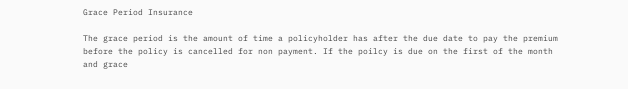Grace Period Insurance

The grace period is the amount of time a policyholder has after the due date to pay the premium before the policy is cancelled for non payment. If the poilcy is due on the first of the month and grace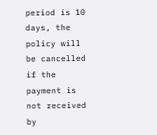period is 10 days, the policy will be cancelled if the payment is not received by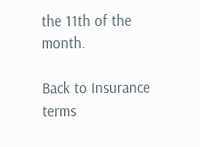the 11th of the month.

Back to Insurance terms